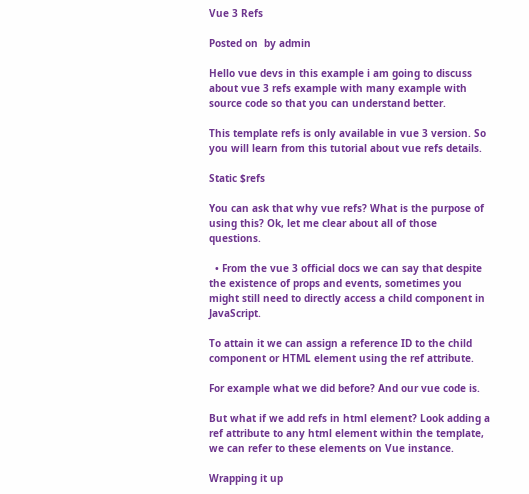Vue 3 Refs

Posted on  by admin

Hello vue devs in this example i am going to discuss about vue 3 refs example with many example with source code so that you can understand better.

This template refs is only available in vue 3 version. So you will learn from this tutorial about vue refs details.

Static $refs

You can ask that why vue refs? What is the purpose of using this? Ok, let me clear about all of those questions.

  • From the vue 3 official docs we can say that despite the existence of props and events, sometimes you might still need to directly access a child component in JavaScript.

To attain it we can assign a reference ID to the child component or HTML element using the ref attribute.

For example what we did before? And our vue code is.

But what if we add refs in html element? Look adding a ref attribute to any html element within the template, we can refer to these elements on Vue instance.

Wrapping it up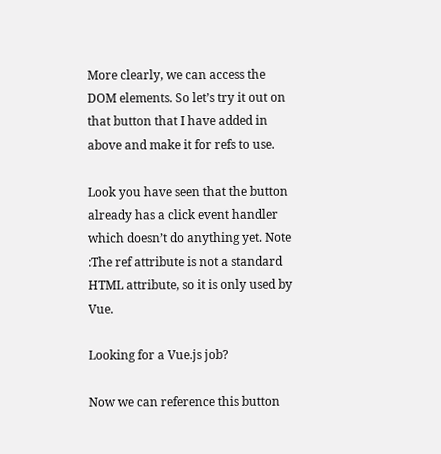More clearly, we can access the DOM elements. So let’s try it out on that button that I have added in above and make it for refs to use.

Look you have seen that the button already has a click event handler which doesn’t do anything yet. Note :The ref attribute is not a standard HTML attribute, so it is only used by Vue.

Looking for a Vue.js job?

Now we can reference this button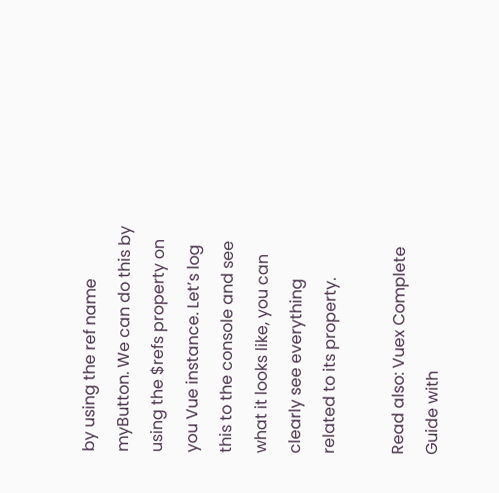by using the ref name myButton. We can do this by using the $refs property on you Vue instance. Let’s log this to the console and see what it looks like, you can clearly see everything related to its property.

Read also: Vuex Complete Guide with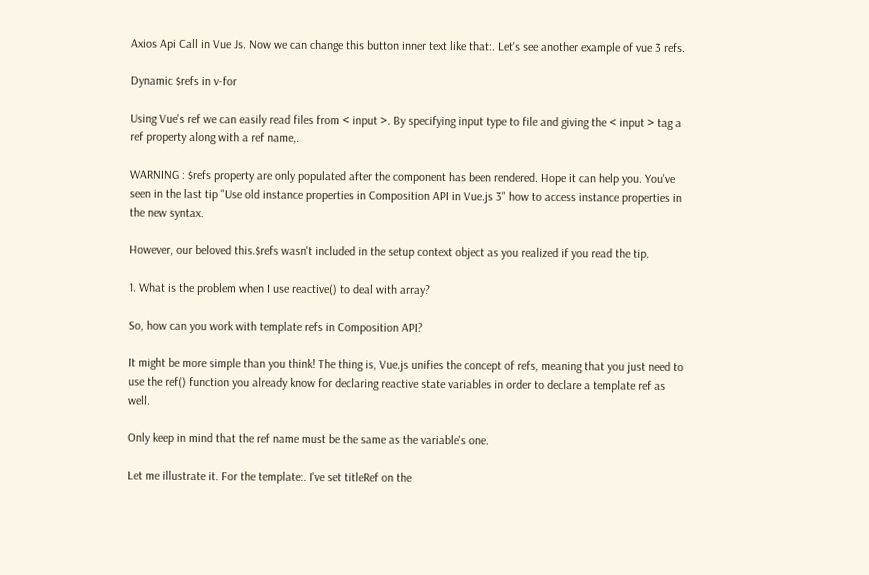Axios Api Call in Vue Js. Now we can change this button inner text like that:. Let's see another example of vue 3 refs.

Dynamic $refs in v-for

Using Vue's ref we can easily read files from < input >. By specifying input type to file and giving the < input > tag a ref property along with a ref name,.

WARNING : $refs property are only populated after the component has been rendered. Hope it can help you. You've seen in the last tip "Use old instance properties in Composition API in Vue.js 3" how to access instance properties in the new syntax.

However, our beloved this.$refs wasn't included in the setup context object as you realized if you read the tip.

1. What is the problem when I use reactive() to deal with array?

So, how can you work with template refs in Composition API?

It might be more simple than you think! The thing is, Vue.js unifies the concept of refs, meaning that you just need to use the ref() function you already know for declaring reactive state variables in order to declare a template ref as well.

Only keep in mind that the ref name must be the same as the variable's one.

Let me illustrate it. For the template:. I've set titleRef on the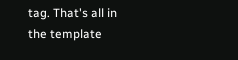tag. That's all in the template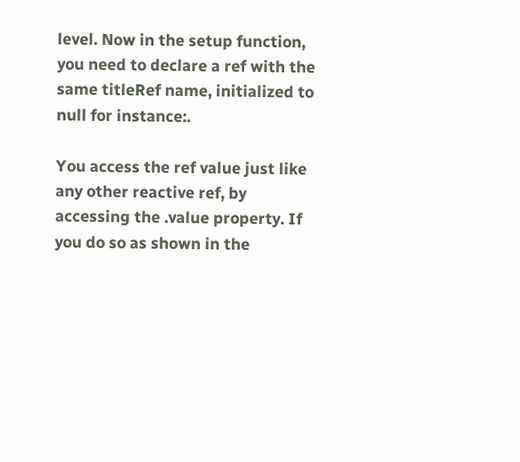level. Now in the setup function, you need to declare a ref with the same titleRef name, initialized to null for instance:.

You access the ref value just like any other reactive ref, by accessing the .value property. If you do so as shown in the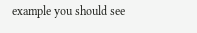example you should see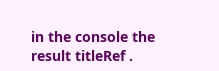in the console the result titleRef .